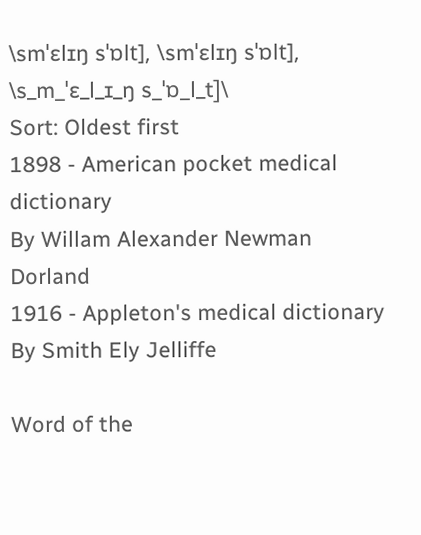\smˈɛlɪŋ sˈɒlt], \smˈɛlɪŋ sˈɒlt], \s_m_ˈɛ_l_ɪ_ŋ s_ˈɒ_l_t]\
Sort: Oldest first
1898 - American pocket medical dictionary
By Willam Alexander Newman Dorland
1916 - Appleton's medical dictionary
By Smith Ely Jelliffe

Word of the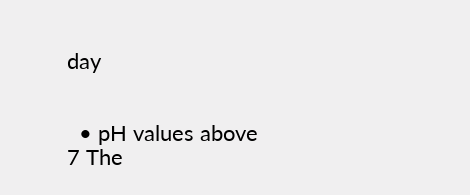day


  • pH values above 7 The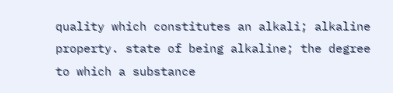quality which constitutes an alkali; alkaline property. state of being alkaline; the degree to which a substance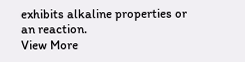exhibits alkaline properties or an reaction.
View More